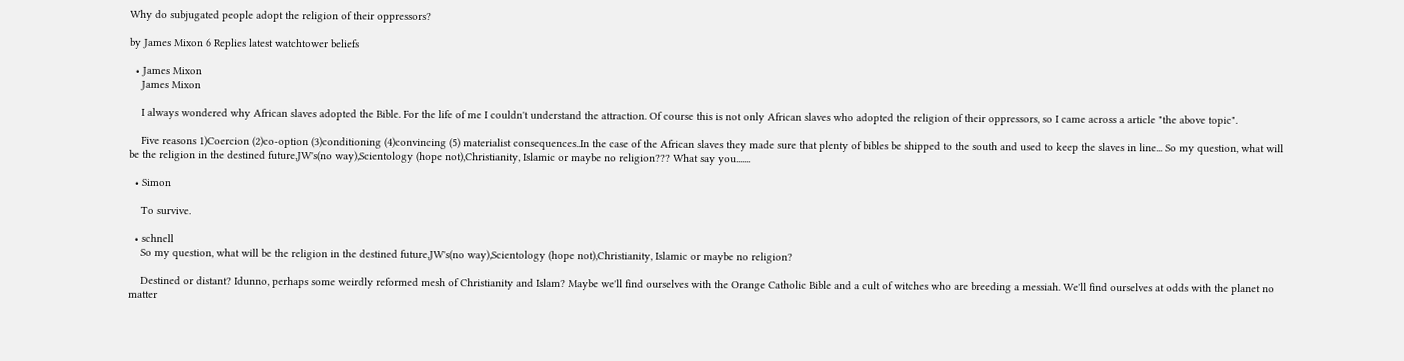Why do subjugated people adopt the religion of their oppressors?

by James Mixon 6 Replies latest watchtower beliefs

  • James Mixon
    James Mixon

    I always wondered why African slaves adopted the Bible. For the life of me I couldn't understand the attraction. Of course this is not only African slaves who adopted the religion of their oppressors, so I came across a article "the above topic".

    Five reasons 1)Coercion (2)co-option (3)conditioning (4)convincing (5) materialist consequences..In the case of the African slaves they made sure that plenty of bibles be shipped to the south and used to keep the slaves in line... So my question, what will be the religion in the destined future,JW's(no way),Scientology (hope not),Christianity, Islamic or maybe no religion??? What say you.......

  • Simon

    To survive.

  • schnell
    So my question, what will be the religion in the destined future,JW's(no way),Scientology (hope not),Christianity, Islamic or maybe no religion?

    Destined or distant? Idunno, perhaps some weirdly reformed mesh of Christianity and Islam? Maybe we'll find ourselves with the Orange Catholic Bible and a cult of witches who are breeding a messiah. We'll find ourselves at odds with the planet no matter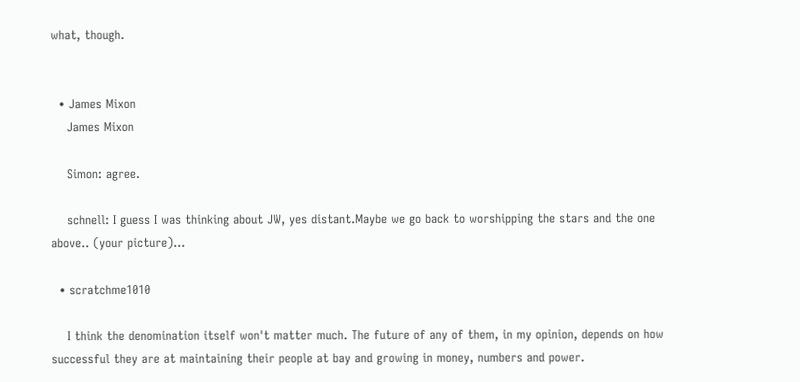what, though.


  • James Mixon
    James Mixon

    Simon: agree.

    schnell: I guess I was thinking about JW, yes distant.Maybe we go back to worshipping the stars and the one above.. (your picture)...

  • scratchme1010

    I think the denomination itself won't matter much. The future of any of them, in my opinion, depends on how successful they are at maintaining their people at bay and growing in money, numbers and power.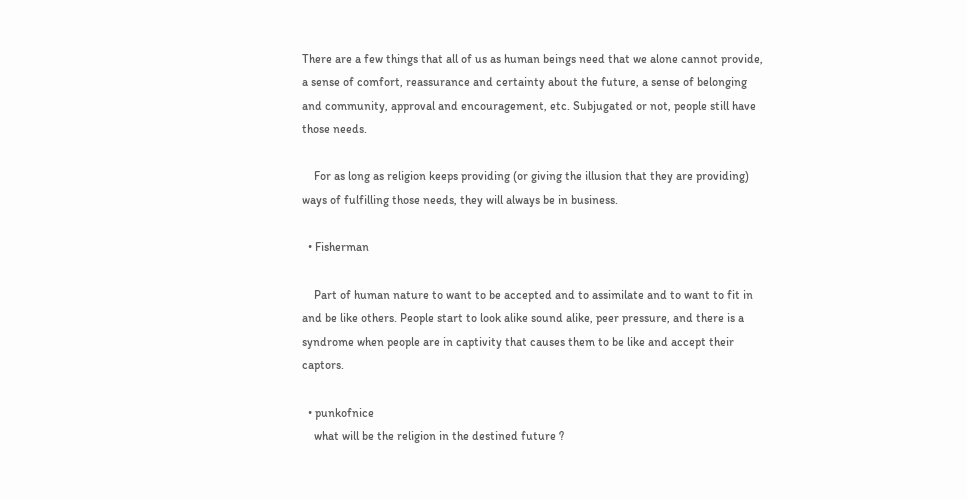There are a few things that all of us as human beings need that we alone cannot provide, a sense of comfort, reassurance and certainty about the future, a sense of belonging and community, approval and encouragement, etc. Subjugated or not, people still have those needs.

    For as long as religion keeps providing (or giving the illusion that they are providing) ways of fulfilling those needs, they will always be in business.

  • Fisherman

    Part of human nature to want to be accepted and to assimilate and to want to fit in and be like others. People start to look alike sound alike, peer pressure, and there is a syndrome when people are in captivity that causes them to be like and accept their captors.

  • punkofnice
    what will be the religion in the destined future ?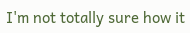I'm not totally sure how it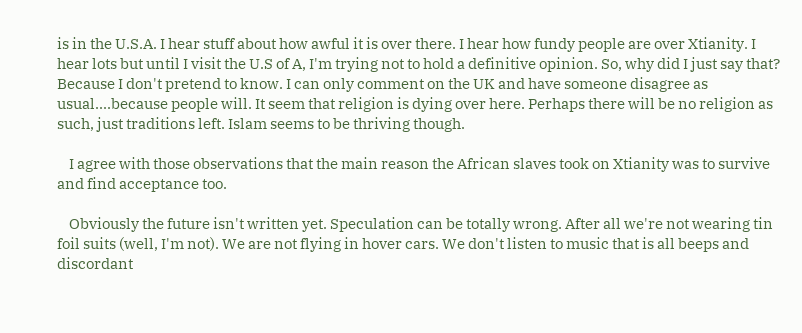is in the U.S.A. I hear stuff about how awful it is over there. I hear how fundy people are over Xtianity. I hear lots but until I visit the U.S of A, I'm trying not to hold a definitive opinion. So, why did I just say that? Because I don't pretend to know. I can only comment on the UK and have someone disagree as usual....because people will. It seem that religion is dying over here. Perhaps there will be no religion as such, just traditions left. Islam seems to be thriving though.

    I agree with those observations that the main reason the African slaves took on Xtianity was to survive and find acceptance too.

    Obviously the future isn't written yet. Speculation can be totally wrong. After all we're not wearing tin foil suits (well, I'm not). We are not flying in hover cars. We don't listen to music that is all beeps and discordant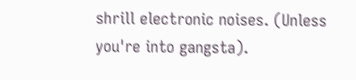shrill electronic noises. (Unless you're into gangsta).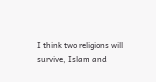I think two religions will survive, Islam and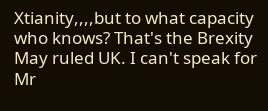Xtianity,,,,but to what capacity who knows? That's the Brexity May ruled UK. I can't speak for Mr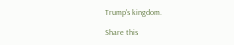Trump's kingdom.

Share this